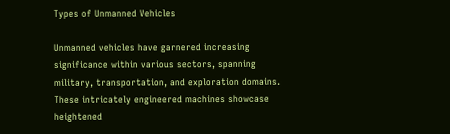Types of Unmanned Vehicles

Unmanned vehicles have garnered increasing significance within various sectors, spanning military, transportation, and exploration domains. These intricately engineered machines showcase heightened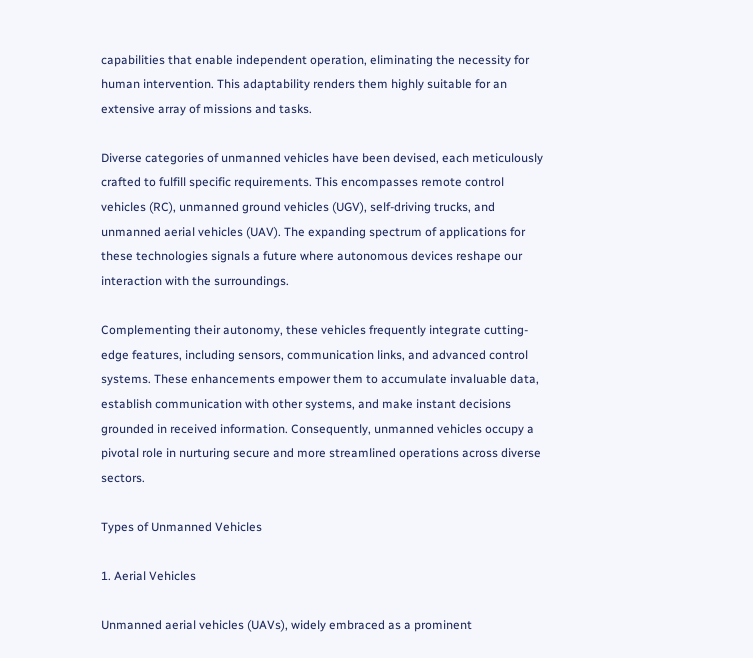capabilities that enable independent operation, eliminating the necessity for human intervention. This adaptability renders them highly suitable for an extensive array of missions and tasks.

Diverse categories of unmanned vehicles have been devised, each meticulously crafted to fulfill specific requirements. This encompasses remote control vehicles (RC), unmanned ground vehicles (UGV), self-driving trucks, and unmanned aerial vehicles (UAV). The expanding spectrum of applications for these technologies signals a future where autonomous devices reshape our interaction with the surroundings.

Complementing their autonomy, these vehicles frequently integrate cutting-edge features, including sensors, communication links, and advanced control systems. These enhancements empower them to accumulate invaluable data, establish communication with other systems, and make instant decisions grounded in received information. Consequently, unmanned vehicles occupy a pivotal role in nurturing secure and more streamlined operations across diverse sectors.

Types of Unmanned Vehicles

1. Aerial Vehicles

Unmanned aerial vehicles (UAVs), widely embraced as a prominent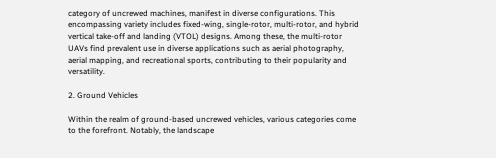category of uncrewed machines, manifest in diverse configurations. This encompassing variety includes fixed-wing, single-rotor, multi-rotor, and hybrid vertical take-off and landing (VTOL) designs. Among these, the multi-rotor UAVs find prevalent use in diverse applications such as aerial photography, aerial mapping, and recreational sports, contributing to their popularity and versatility.

2. Ground Vehicles

Within the realm of ground-based uncrewed vehicles, various categories come to the forefront. Notably, the landscape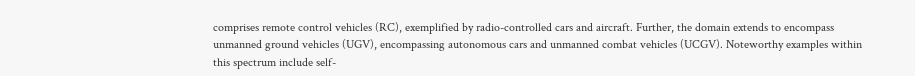comprises remote control vehicles (RC), exemplified by radio-controlled cars and aircraft. Further, the domain extends to encompass unmanned ground vehicles (UGV), encompassing autonomous cars and unmanned combat vehicles (UCGV). Noteworthy examples within this spectrum include self-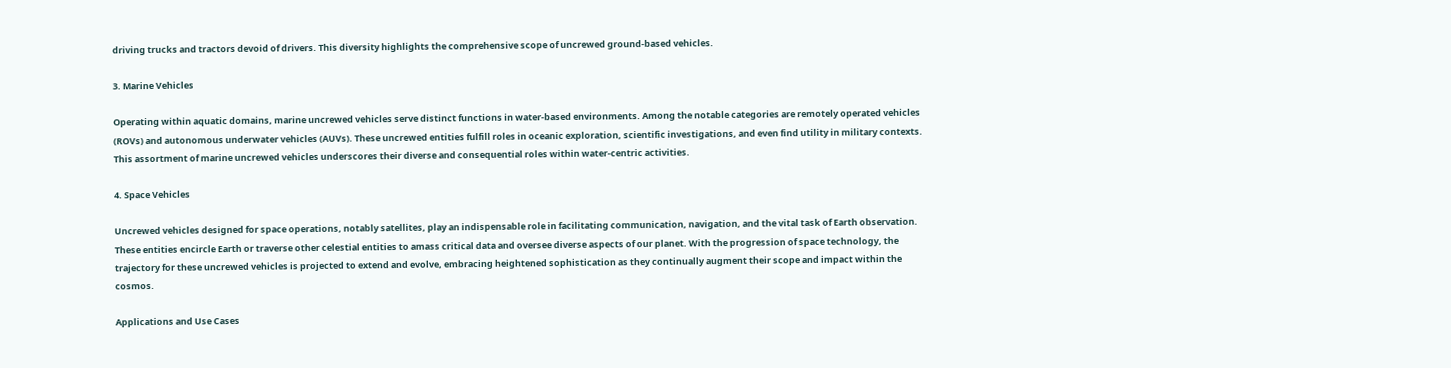driving trucks and tractors devoid of drivers. This diversity highlights the comprehensive scope of uncrewed ground-based vehicles.

3. Marine Vehicles

Operating within aquatic domains, marine uncrewed vehicles serve distinct functions in water-based environments. Among the notable categories are remotely operated vehicles (ROVs) and autonomous underwater vehicles (AUVs). These uncrewed entities fulfill roles in oceanic exploration, scientific investigations, and even find utility in military contexts. This assortment of marine uncrewed vehicles underscores their diverse and consequential roles within water-centric activities.

4. Space Vehicles

Uncrewed vehicles designed for space operations, notably satellites, play an indispensable role in facilitating communication, navigation, and the vital task of Earth observation. These entities encircle Earth or traverse other celestial entities to amass critical data and oversee diverse aspects of our planet. With the progression of space technology, the trajectory for these uncrewed vehicles is projected to extend and evolve, embracing heightened sophistication as they continually augment their scope and impact within the cosmos.

Applications and Use Cases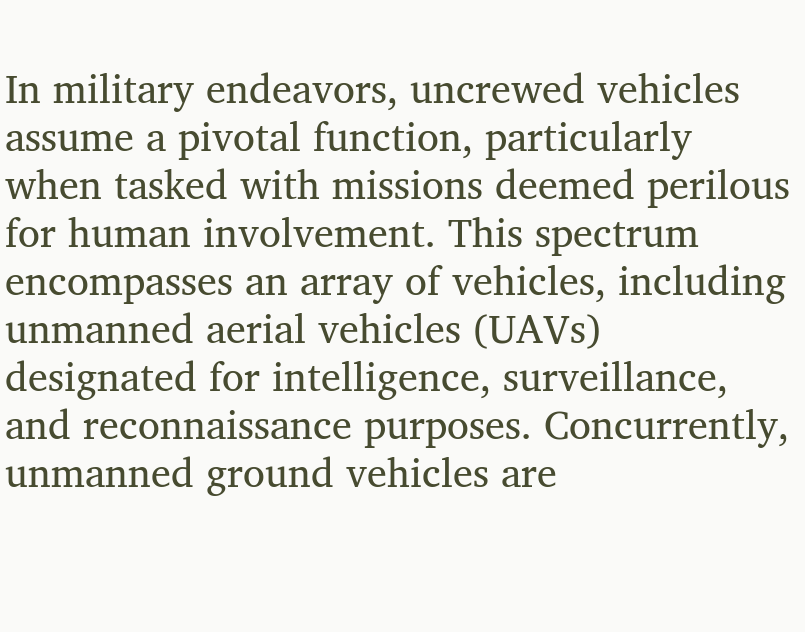In military endeavors, uncrewed vehicles assume a pivotal function, particularly when tasked with missions deemed perilous for human involvement. This spectrum encompasses an array of vehicles, including unmanned aerial vehicles (UAVs) designated for intelligence, surveillance, and reconnaissance purposes. Concurrently, unmanned ground vehicles are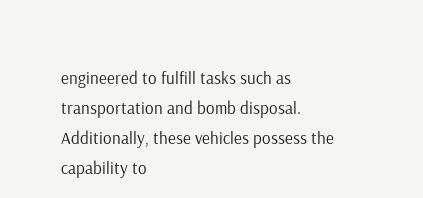engineered to fulfill tasks such as transportation and bomb disposal. Additionally, these vehicles possess the capability to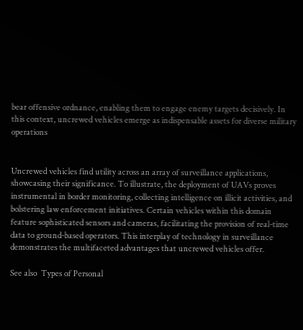bear offensive ordnance, enabling them to engage enemy targets decisively. In this context, uncrewed vehicles emerge as indispensable assets for diverse military operations


Uncrewed vehicles find utility across an array of surveillance applications, showcasing their significance. To illustrate, the deployment of UAVs proves instrumental in border monitoring, collecting intelligence on illicit activities, and bolstering law enforcement initiatives. Certain vehicles within this domain feature sophisticated sensors and cameras, facilitating the provision of real-time data to ground-based operators. This interplay of technology in surveillance demonstrates the multifaceted advantages that uncrewed vehicles offer.

See also  Types of Personal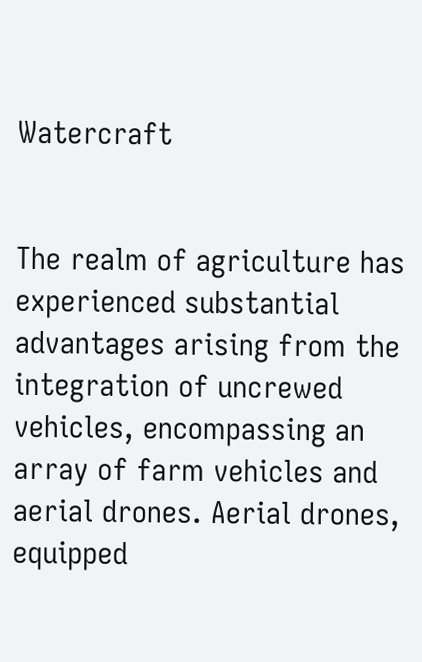Watercraft


The realm of agriculture has experienced substantial advantages arising from the integration of uncrewed vehicles, encompassing an array of farm vehicles and aerial drones. Aerial drones, equipped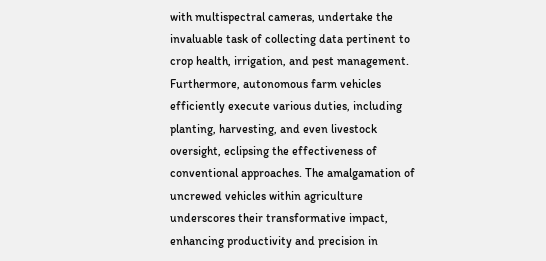with multispectral cameras, undertake the invaluable task of collecting data pertinent to crop health, irrigation, and pest management. Furthermore, autonomous farm vehicles efficiently execute various duties, including planting, harvesting, and even livestock oversight, eclipsing the effectiveness of conventional approaches. The amalgamation of uncrewed vehicles within agriculture underscores their transformative impact, enhancing productivity and precision in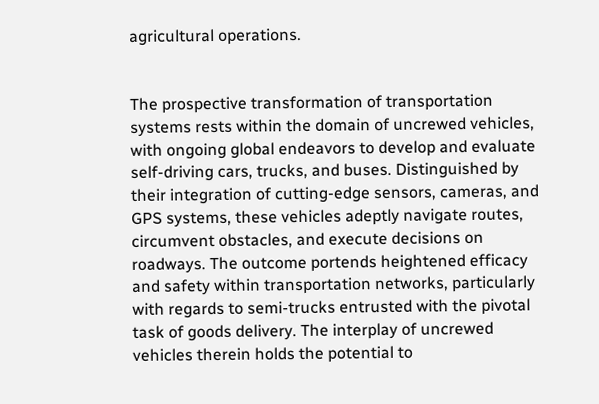agricultural operations.


The prospective transformation of transportation systems rests within the domain of uncrewed vehicles, with ongoing global endeavors to develop and evaluate self-driving cars, trucks, and buses. Distinguished by their integration of cutting-edge sensors, cameras, and GPS systems, these vehicles adeptly navigate routes, circumvent obstacles, and execute decisions on roadways. The outcome portends heightened efficacy and safety within transportation networks, particularly with regards to semi-trucks entrusted with the pivotal task of goods delivery. The interplay of uncrewed vehicles therein holds the potential to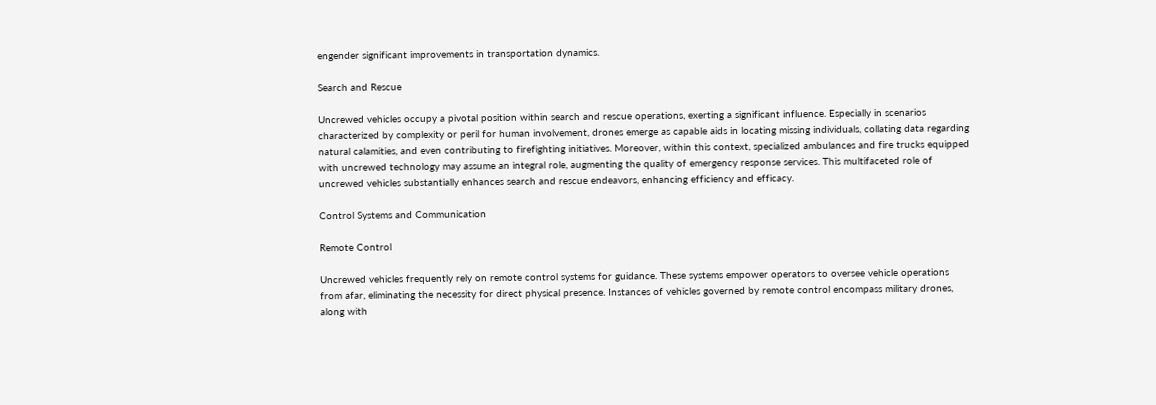engender significant improvements in transportation dynamics.

Search and Rescue

Uncrewed vehicles occupy a pivotal position within search and rescue operations, exerting a significant influence. Especially in scenarios characterized by complexity or peril for human involvement, drones emerge as capable aids in locating missing individuals, collating data regarding natural calamities, and even contributing to firefighting initiatives. Moreover, within this context, specialized ambulances and fire trucks equipped with uncrewed technology may assume an integral role, augmenting the quality of emergency response services. This multifaceted role of uncrewed vehicles substantially enhances search and rescue endeavors, enhancing efficiency and efficacy.

Control Systems and Communication

Remote Control

Uncrewed vehicles frequently rely on remote control systems for guidance. These systems empower operators to oversee vehicle operations from afar, eliminating the necessity for direct physical presence. Instances of vehicles governed by remote control encompass military drones, along with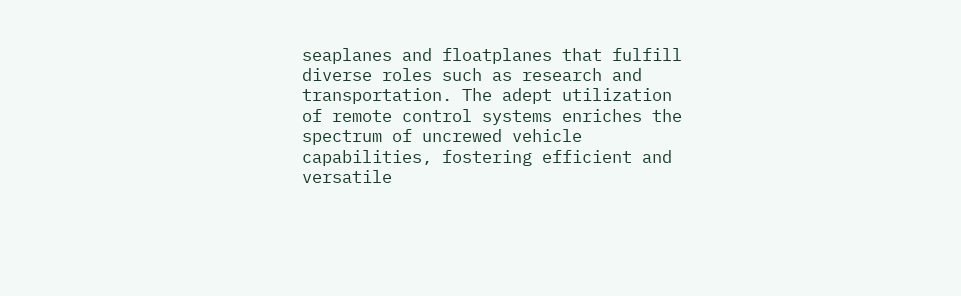seaplanes and floatplanes that fulfill diverse roles such as research and transportation. The adept utilization of remote control systems enriches the spectrum of uncrewed vehicle capabilities, fostering efficient and versatile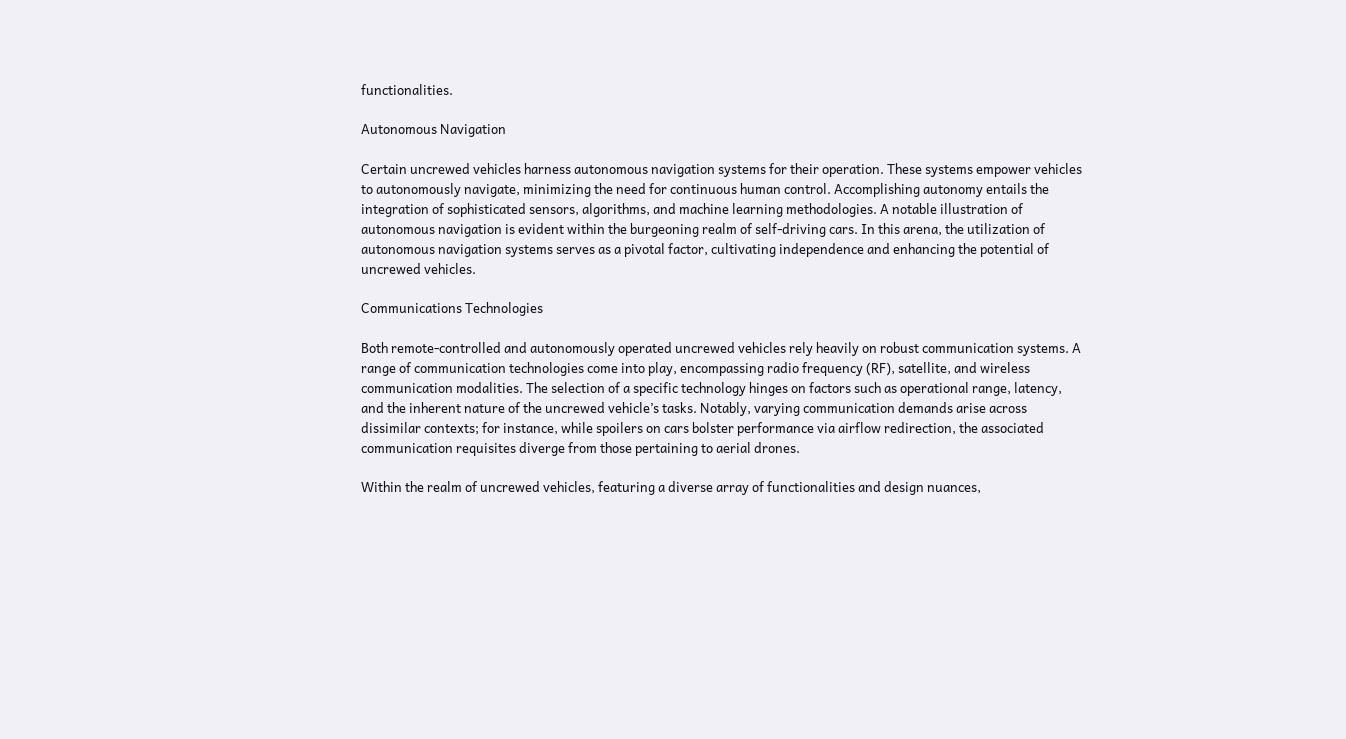functionalities.

Autonomous Navigation

Certain uncrewed vehicles harness autonomous navigation systems for their operation. These systems empower vehicles to autonomously navigate, minimizing the need for continuous human control. Accomplishing autonomy entails the integration of sophisticated sensors, algorithms, and machine learning methodologies. A notable illustration of autonomous navigation is evident within the burgeoning realm of self-driving cars. In this arena, the utilization of autonomous navigation systems serves as a pivotal factor, cultivating independence and enhancing the potential of uncrewed vehicles.

Communications Technologies

Both remote-controlled and autonomously operated uncrewed vehicles rely heavily on robust communication systems. A range of communication technologies come into play, encompassing radio frequency (RF), satellite, and wireless communication modalities. The selection of a specific technology hinges on factors such as operational range, latency, and the inherent nature of the uncrewed vehicle’s tasks. Notably, varying communication demands arise across dissimilar contexts; for instance, while spoilers on cars bolster performance via airflow redirection, the associated communication requisites diverge from those pertaining to aerial drones.

Within the realm of uncrewed vehicles, featuring a diverse array of functionalities and design nuances,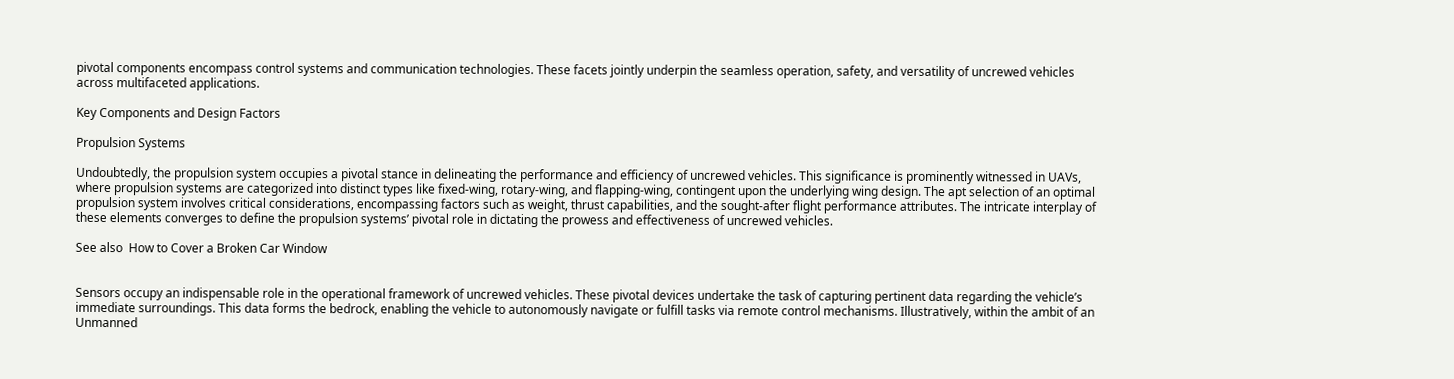pivotal components encompass control systems and communication technologies. These facets jointly underpin the seamless operation, safety, and versatility of uncrewed vehicles across multifaceted applications.

Key Components and Design Factors

Propulsion Systems

Undoubtedly, the propulsion system occupies a pivotal stance in delineating the performance and efficiency of uncrewed vehicles. This significance is prominently witnessed in UAVs, where propulsion systems are categorized into distinct types like fixed-wing, rotary-wing, and flapping-wing, contingent upon the underlying wing design. The apt selection of an optimal propulsion system involves critical considerations, encompassing factors such as weight, thrust capabilities, and the sought-after flight performance attributes. The intricate interplay of these elements converges to define the propulsion systems’ pivotal role in dictating the prowess and effectiveness of uncrewed vehicles.

See also  How to Cover a Broken Car Window


Sensors occupy an indispensable role in the operational framework of uncrewed vehicles. These pivotal devices undertake the task of capturing pertinent data regarding the vehicle’s immediate surroundings. This data forms the bedrock, enabling the vehicle to autonomously navigate or fulfill tasks via remote control mechanisms. Illustratively, within the ambit of an Unmanned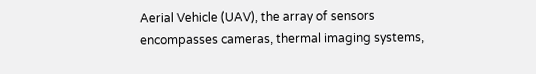Aerial Vehicle (UAV), the array of sensors encompasses cameras, thermal imaging systems,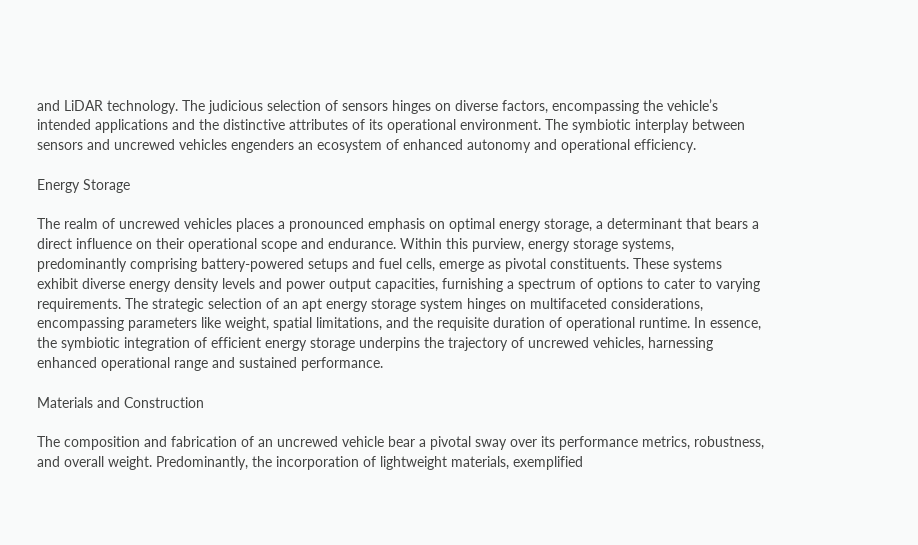and LiDAR technology. The judicious selection of sensors hinges on diverse factors, encompassing the vehicle’s intended applications and the distinctive attributes of its operational environment. The symbiotic interplay between sensors and uncrewed vehicles engenders an ecosystem of enhanced autonomy and operational efficiency.

Energy Storage

The realm of uncrewed vehicles places a pronounced emphasis on optimal energy storage, a determinant that bears a direct influence on their operational scope and endurance. Within this purview, energy storage systems, predominantly comprising battery-powered setups and fuel cells, emerge as pivotal constituents. These systems exhibit diverse energy density levels and power output capacities, furnishing a spectrum of options to cater to varying requirements. The strategic selection of an apt energy storage system hinges on multifaceted considerations, encompassing parameters like weight, spatial limitations, and the requisite duration of operational runtime. In essence, the symbiotic integration of efficient energy storage underpins the trajectory of uncrewed vehicles, harnessing enhanced operational range and sustained performance.

Materials and Construction

The composition and fabrication of an uncrewed vehicle bear a pivotal sway over its performance metrics, robustness, and overall weight. Predominantly, the incorporation of lightweight materials, exemplified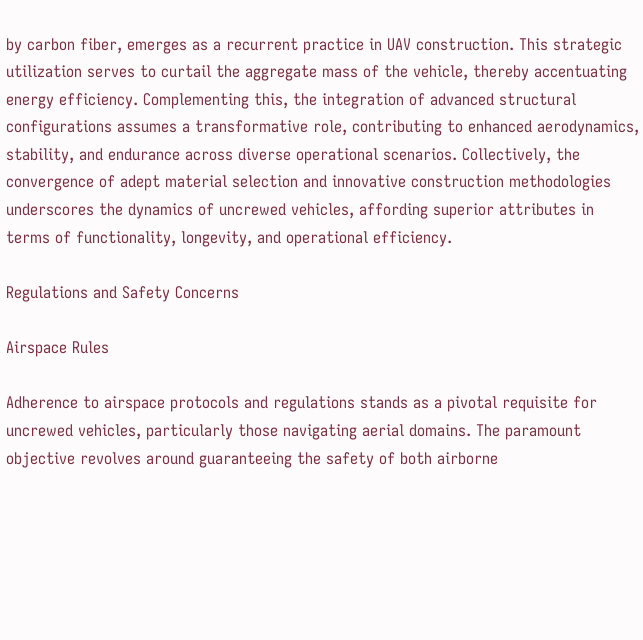by carbon fiber, emerges as a recurrent practice in UAV construction. This strategic utilization serves to curtail the aggregate mass of the vehicle, thereby accentuating energy efficiency. Complementing this, the integration of advanced structural configurations assumes a transformative role, contributing to enhanced aerodynamics, stability, and endurance across diverse operational scenarios. Collectively, the convergence of adept material selection and innovative construction methodologies underscores the dynamics of uncrewed vehicles, affording superior attributes in terms of functionality, longevity, and operational efficiency.

Regulations and Safety Concerns

Airspace Rules

Adherence to airspace protocols and regulations stands as a pivotal requisite for uncrewed vehicles, particularly those navigating aerial domains. The paramount objective revolves around guaranteeing the safety of both airborne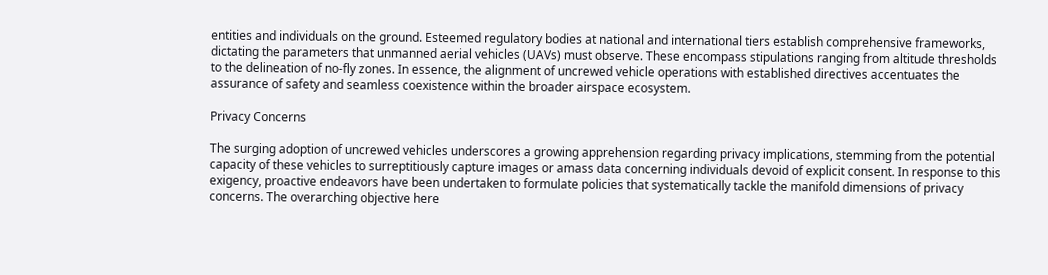entities and individuals on the ground. Esteemed regulatory bodies at national and international tiers establish comprehensive frameworks, dictating the parameters that unmanned aerial vehicles (UAVs) must observe. These encompass stipulations ranging from altitude thresholds to the delineation of no-fly zones. In essence, the alignment of uncrewed vehicle operations with established directives accentuates the assurance of safety and seamless coexistence within the broader airspace ecosystem.

Privacy Concerns

The surging adoption of uncrewed vehicles underscores a growing apprehension regarding privacy implications, stemming from the potential capacity of these vehicles to surreptitiously capture images or amass data concerning individuals devoid of explicit consent. In response to this exigency, proactive endeavors have been undertaken to formulate policies that systematically tackle the manifold dimensions of privacy concerns. The overarching objective here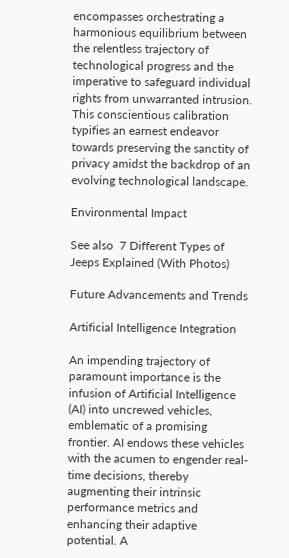encompasses orchestrating a harmonious equilibrium between the relentless trajectory of technological progress and the imperative to safeguard individual rights from unwarranted intrusion. This conscientious calibration typifies an earnest endeavor towards preserving the sanctity of privacy amidst the backdrop of an evolving technological landscape.

Environmental Impact

See also  7 Different Types of Jeeps Explained (With Photos)

Future Advancements and Trends

Artificial Intelligence Integration

An impending trajectory of paramount importance is the infusion of Artificial Intelligence (AI) into uncrewed vehicles, emblematic of a promising frontier. AI endows these vehicles with the acumen to engender real-time decisions, thereby augmenting their intrinsic performance metrics and enhancing their adaptive potential. A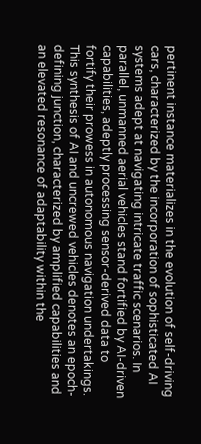pertinent instance materializes in the evolution of self-driving cars, characterized by the incorporation of sophisticated AI systems adept at navigating intricate traffic scenarios. In parallel, unmanned aerial vehicles stand fortified by AI-driven capabilities, adeptly processing sensor-derived data to fortify their prowess in autonomous navigation undertakings. This synthesis of AI and uncrewed vehicles denotes an epoch-defining junction, characterized by amplified capabilities and an elevated resonance of adaptability within the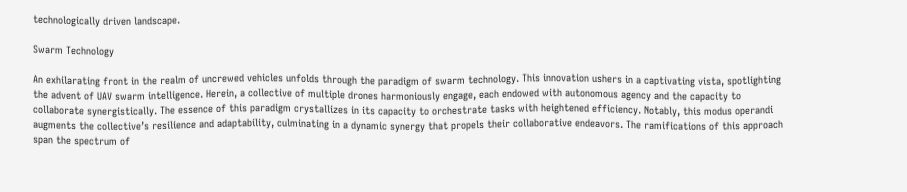technologically driven landscape.

Swarm Technology

An exhilarating front in the realm of uncrewed vehicles unfolds through the paradigm of swarm technology. This innovation ushers in a captivating vista, spotlighting the advent of UAV swarm intelligence. Herein, a collective of multiple drones harmoniously engage, each endowed with autonomous agency and the capacity to collaborate synergistically. The essence of this paradigm crystallizes in its capacity to orchestrate tasks with heightened efficiency. Notably, this modus operandi augments the collective’s resilience and adaptability, culminating in a dynamic synergy that propels their collaborative endeavors. The ramifications of this approach span the spectrum of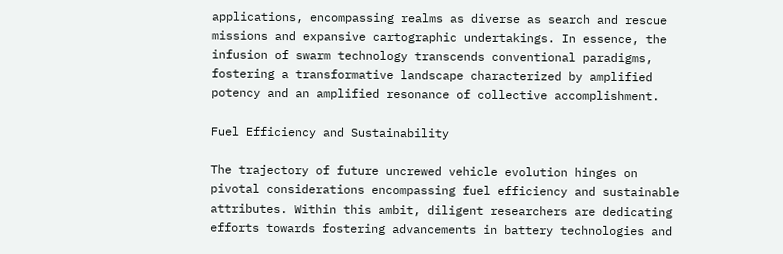applications, encompassing realms as diverse as search and rescue missions and expansive cartographic undertakings. In essence, the infusion of swarm technology transcends conventional paradigms, fostering a transformative landscape characterized by amplified potency and an amplified resonance of collective accomplishment.

Fuel Efficiency and Sustainability

The trajectory of future uncrewed vehicle evolution hinges on pivotal considerations encompassing fuel efficiency and sustainable attributes. Within this ambit, diligent researchers are dedicating efforts towards fostering advancements in battery technologies and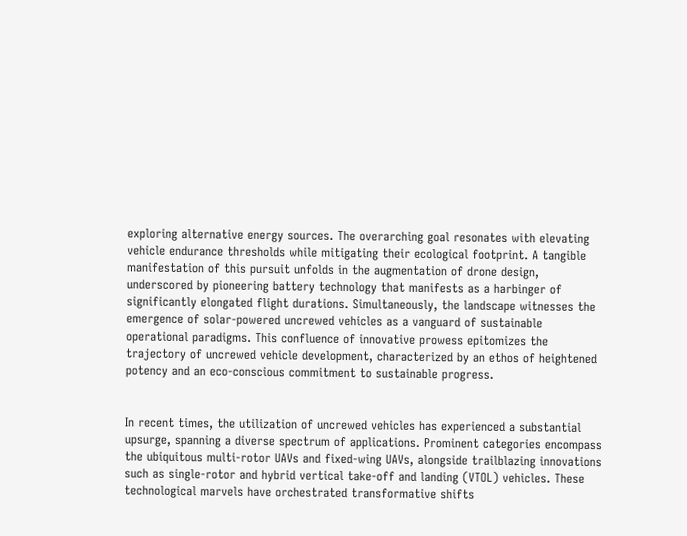exploring alternative energy sources. The overarching goal resonates with elevating vehicle endurance thresholds while mitigating their ecological footprint. A tangible manifestation of this pursuit unfolds in the augmentation of drone design, underscored by pioneering battery technology that manifests as a harbinger of significantly elongated flight durations. Simultaneously, the landscape witnesses the emergence of solar-powered uncrewed vehicles as a vanguard of sustainable operational paradigms. This confluence of innovative prowess epitomizes the trajectory of uncrewed vehicle development, characterized by an ethos of heightened potency and an eco-conscious commitment to sustainable progress.


In recent times, the utilization of uncrewed vehicles has experienced a substantial upsurge, spanning a diverse spectrum of applications. Prominent categories encompass the ubiquitous multi-rotor UAVs and fixed-wing UAVs, alongside trailblazing innovations such as single-rotor and hybrid vertical take-off and landing (VTOL) vehicles. These technological marvels have orchestrated transformative shifts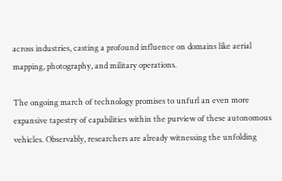across industries, casting a profound influence on domains like aerial mapping, photography, and military operations.

The ongoing march of technology promises to unfurl an even more expansive tapestry of capabilities within the purview of these autonomous vehicles. Observably, researchers are already witnessing the unfolding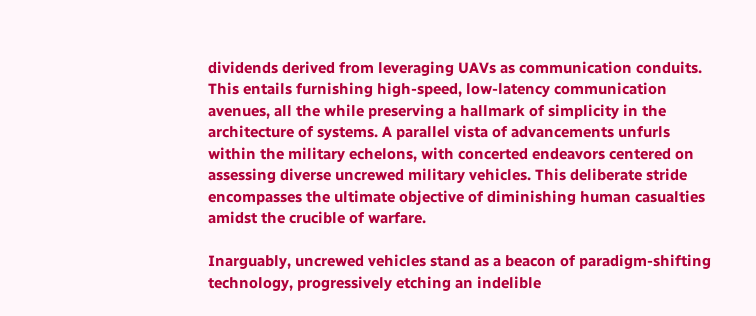dividends derived from leveraging UAVs as communication conduits. This entails furnishing high-speed, low-latency communication avenues, all the while preserving a hallmark of simplicity in the architecture of systems. A parallel vista of advancements unfurls within the military echelons, with concerted endeavors centered on assessing diverse uncrewed military vehicles. This deliberate stride encompasses the ultimate objective of diminishing human casualties amidst the crucible of warfare.

Inarguably, uncrewed vehicles stand as a beacon of paradigm-shifting technology, progressively etching an indelible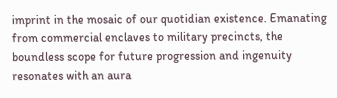imprint in the mosaic of our quotidian existence. Emanating from commercial enclaves to military precincts, the boundless scope for future progression and ingenuity resonates with an aura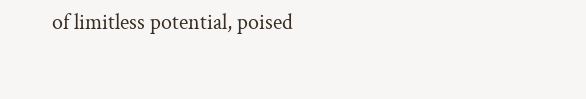of limitless potential, poised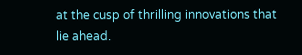at the cusp of thrilling innovations that lie ahead.